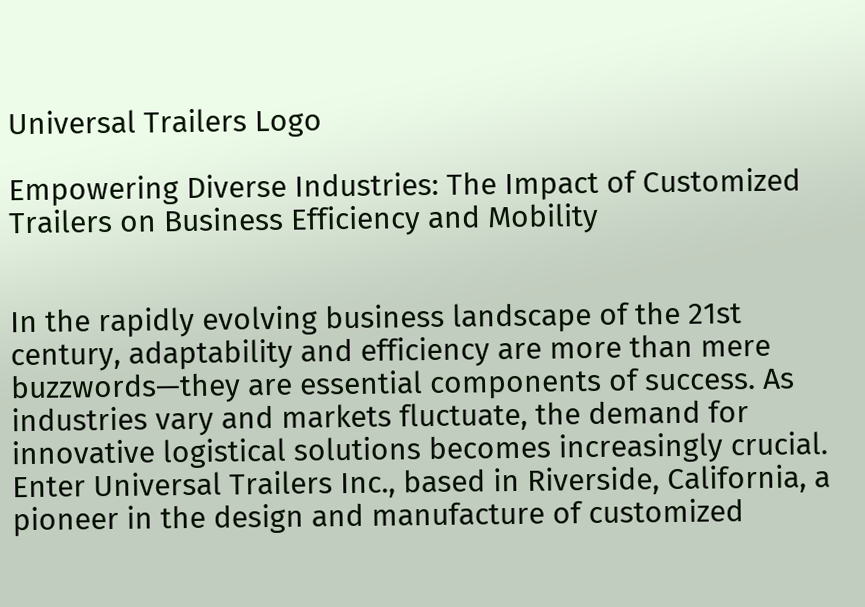Universal Trailers Logo

Empowering Diverse Industries: The Impact of Customized Trailers on Business Efficiency and Mobility


In the rapidly evolving business landscape of the 21st century, adaptability and efficiency are more than mere buzzwords—they are essential components of success. As industries vary and markets fluctuate, the demand for innovative logistical solutions becomes increasingly crucial. Enter Universal Trailers Inc., based in Riverside, California, a pioneer in the design and manufacture of customized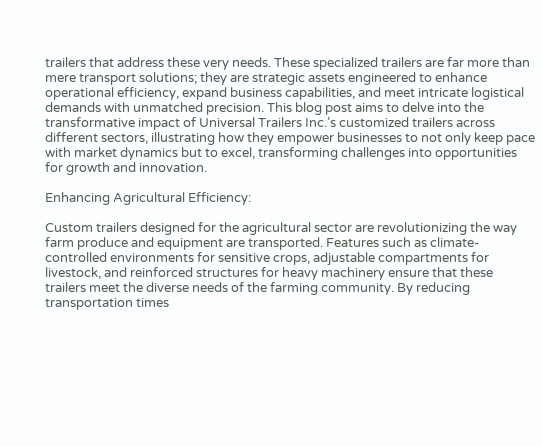trailers that address these very needs. These specialized trailers are far more than mere transport solutions; they are strategic assets engineered to enhance operational efficiency, expand business capabilities, and meet intricate logistical demands with unmatched precision. This blog post aims to delve into the transformative impact of Universal Trailers Inc.’s customized trailers across different sectors, illustrating how they empower businesses to not only keep pace with market dynamics but to excel, transforming challenges into opportunities for growth and innovation.

Enhancing Agricultural Efficiency:

Custom trailers designed for the agricultural sector are revolutionizing the way farm produce and equipment are transported. Features such as climate-controlled environments for sensitive crops, adjustable compartments for livestock, and reinforced structures for heavy machinery ensure that these trailers meet the diverse needs of the farming community. By reducing transportation times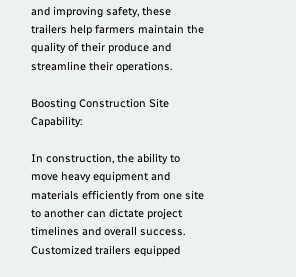and improving safety, these trailers help farmers maintain the quality of their produce and streamline their operations.

Boosting Construction Site Capability:

In construction, the ability to move heavy equipment and materials efficiently from one site to another can dictate project timelines and overall success. Customized trailers equipped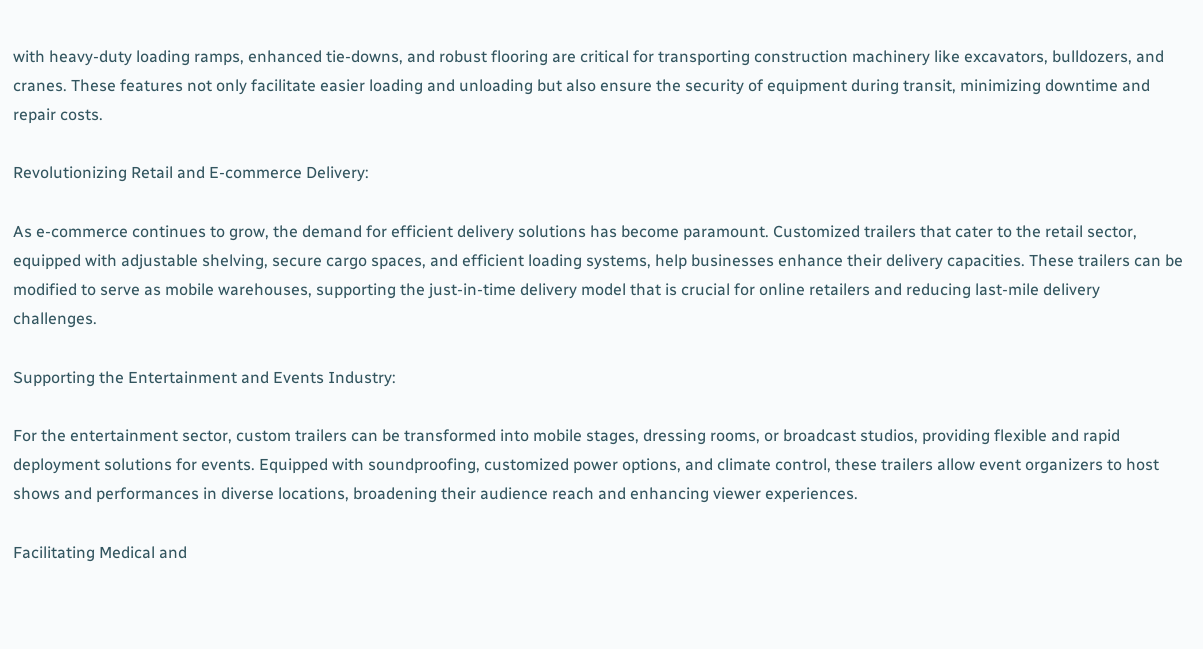with heavy-duty loading ramps, enhanced tie-downs, and robust flooring are critical for transporting construction machinery like excavators, bulldozers, and cranes. These features not only facilitate easier loading and unloading but also ensure the security of equipment during transit, minimizing downtime and repair costs.

Revolutionizing Retail and E-commerce Delivery:

As e-commerce continues to grow, the demand for efficient delivery solutions has become paramount. Customized trailers that cater to the retail sector, equipped with adjustable shelving, secure cargo spaces, and efficient loading systems, help businesses enhance their delivery capacities. These trailers can be modified to serve as mobile warehouses, supporting the just-in-time delivery model that is crucial for online retailers and reducing last-mile delivery challenges.

Supporting the Entertainment and Events Industry:

For the entertainment sector, custom trailers can be transformed into mobile stages, dressing rooms, or broadcast studios, providing flexible and rapid deployment solutions for events. Equipped with soundproofing, customized power options, and climate control, these trailers allow event organizers to host shows and performances in diverse locations, broadening their audience reach and enhancing viewer experiences.

Facilitating Medical and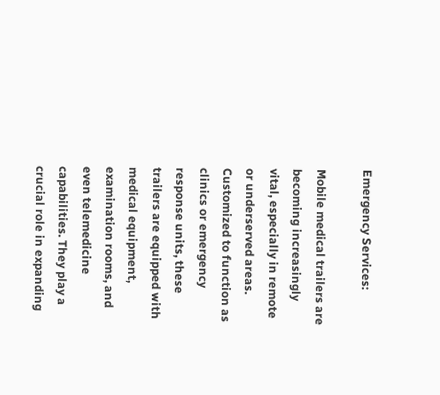Emergency Services:

Mobile medical trailers are becoming increasingly vital, especially in remote or underserved areas. Customized to function as clinics or emergency response units, these trailers are equipped with medical equipment, examination rooms, and even telemedicine capabilities. They play a crucial role in expanding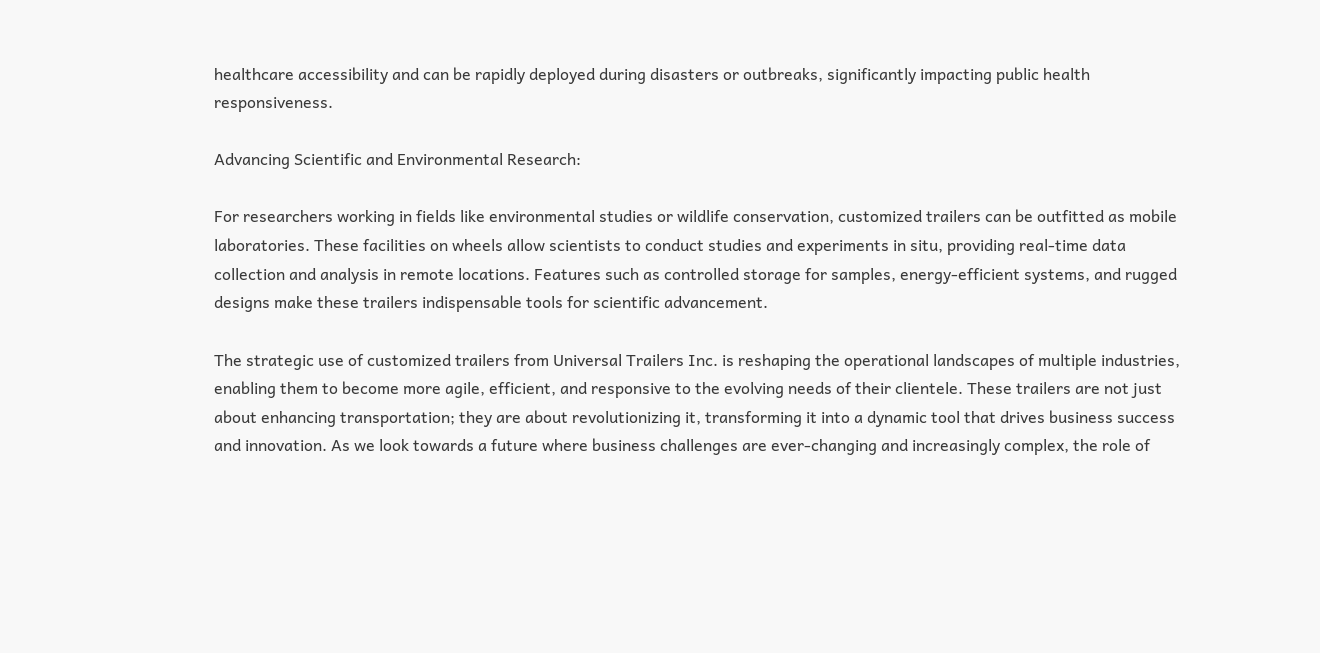healthcare accessibility and can be rapidly deployed during disasters or outbreaks, significantly impacting public health responsiveness.

Advancing Scientific and Environmental Research:

For researchers working in fields like environmental studies or wildlife conservation, customized trailers can be outfitted as mobile laboratories. These facilities on wheels allow scientists to conduct studies and experiments in situ, providing real-time data collection and analysis in remote locations. Features such as controlled storage for samples, energy-efficient systems, and rugged designs make these trailers indispensable tools for scientific advancement.

The strategic use of customized trailers from Universal Trailers Inc. is reshaping the operational landscapes of multiple industries, enabling them to become more agile, efficient, and responsive to the evolving needs of their clientele. These trailers are not just about enhancing transportation; they are about revolutionizing it, transforming it into a dynamic tool that drives business success and innovation. As we look towards a future where business challenges are ever-changing and increasingly complex, the role of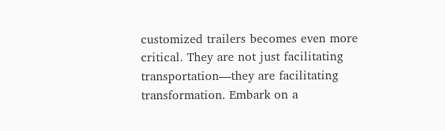customized trailers becomes even more critical. They are not just facilitating transportation—they are facilitating transformation. Embark on a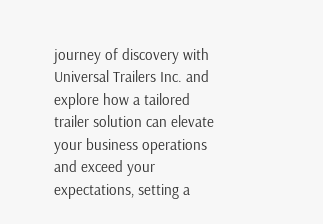journey of discovery with Universal Trailers Inc. and explore how a tailored trailer solution can elevate your business operations and exceed your expectations, setting a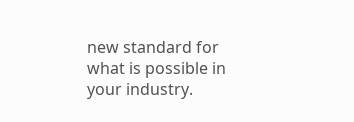new standard for what is possible in your industry.